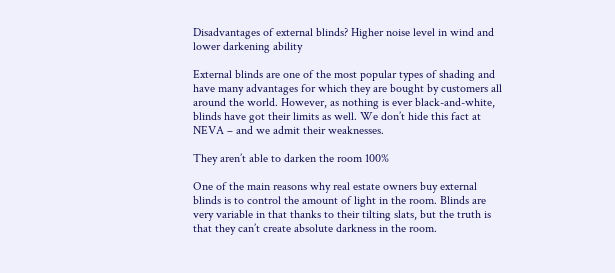Disadvantages of external blinds? Higher noise level in wind and lower darkening ability

External blinds are one of the most popular types of shading and have many advantages for which they are bought by customers all around the world. However, as nothing is ever black-and-white, blinds have got their limits as well. We don’t hide this fact at NEVA – and we admit their weaknesses.

They aren’t able to darken the room 100%

One of the main reasons why real estate owners buy external blinds is to control the amount of light in the room. Blinds are very variable in that thanks to their tilting slats, but the truth is that they can’t create absolute darkness in the room.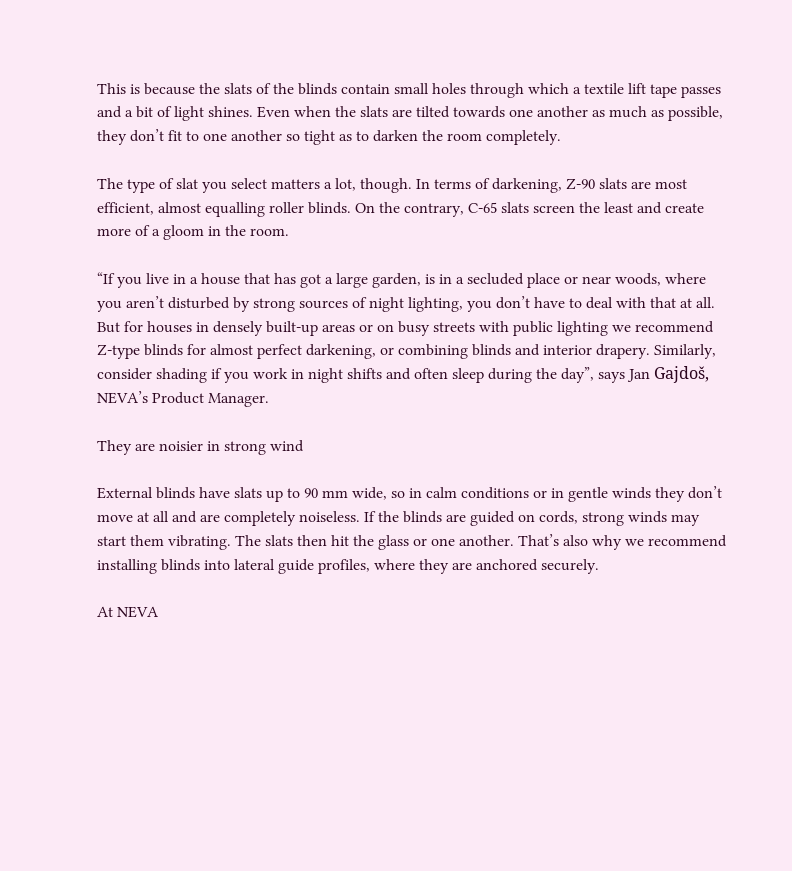This is because the slats of the blinds contain small holes through which a textile lift tape passes and a bit of light shines. Even when the slats are tilted towards one another as much as possible, they don’t fit to one another so tight as to darken the room completely.

The type of slat you select matters a lot, though. In terms of darkening, Z‑90 slats are most efficient, almost equalling roller blinds. On the contrary, C‑65 slats screen the least and create more of a gloom in the room.

“If you live in a house that has got a large garden, is in a secluded place or near woods, where you aren’t disturbed by strong sources of night lighting, you don’t have to deal with that at all. But for houses in densely built-up areas or on busy streets with public lighting we recommend Z‑type blinds for almost perfect darkening, or combining blinds and interior drapery. Similarly, consider shading if you work in night shifts and often sleep during the day”, says Jan Gajdoš, NEVA’s Product Manager.

They are noisier in strong wind

External blinds have slats up to 90 mm wide, so in calm conditions or in gentle winds they don’t move at all and are completely noiseless. If the blinds are guided on cords, strong winds may start them vibrating. The slats then hit the glass or one another. That’s also why we recommend installing blinds into lateral guide profiles, where they are anchored securely.

At NEVA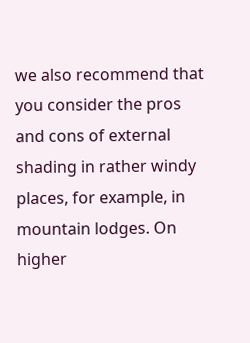we also recommend that you consider the pros and cons of external shading in rather windy places, for example, in mountain lodges. On higher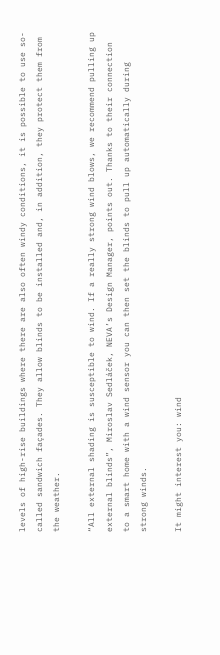levels of high-rise buildings where there are also often windy conditions, it is possible to use so-called sandwich façades. They allow blinds to be installed and, in addition, they protect them from the weather.

“All external shading is susceptible to wind. If a really strong wind blows, we recommend pulling up external blinds”, Miroslav Sedláček, NEVA’s Design Manager, points out. Thanks to their connection to a smart home with a wind sensor you can then set the blinds to pull up automatically during strong winds.

It might interest you: wind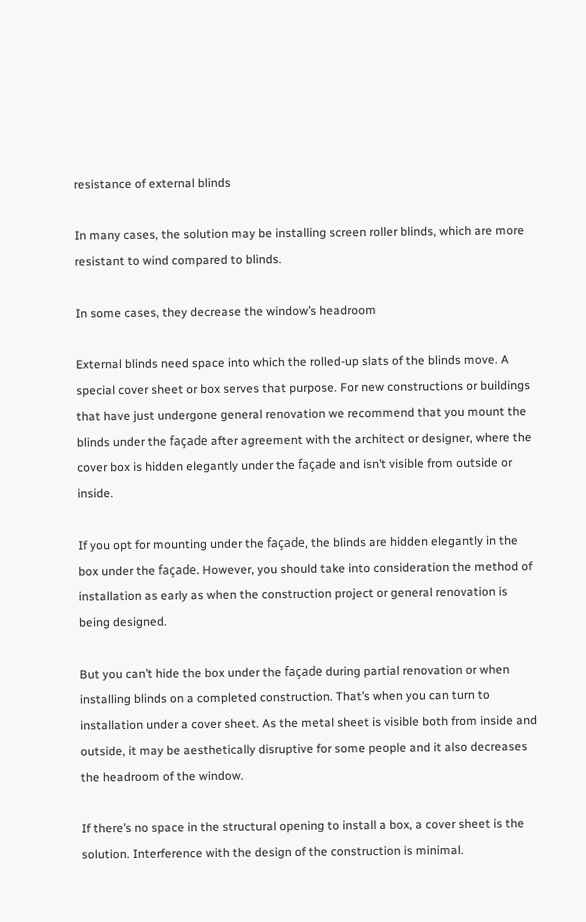resistance of external blinds

In many cases, the solution may be installing screen roller blinds, which are more resistant to wind compared to blinds.

In some cases, they decrease the window’s headroom

External blinds need space into which the rolled-up slats of the blinds move. A special cover sheet or box serves that purpose. For new constructions or buildings that have just undergone general renovation we recommend that you mount the blinds under the façade after agreement with the architect or designer, where the cover box is hidden elegantly under the façade and isn’t visible from outside or inside.

If you opt for mounting under the façade, the blinds are hidden elegantly in the box under the façade. However, you should take into consideration the method of installation as early as when the construction project or general renovation is being designed.

But you can’t hide the box under the façade during partial renovation or when installing blinds on a completed construction. That’s when you can turn to installation under a cover sheet. As the metal sheet is visible both from inside and outside, it may be aesthetically disruptive for some people and it also decreases the headroom of the window.

If there’s no space in the structural opening to install a box, a cover sheet is the solution. Interference with the design of the construction is minimal.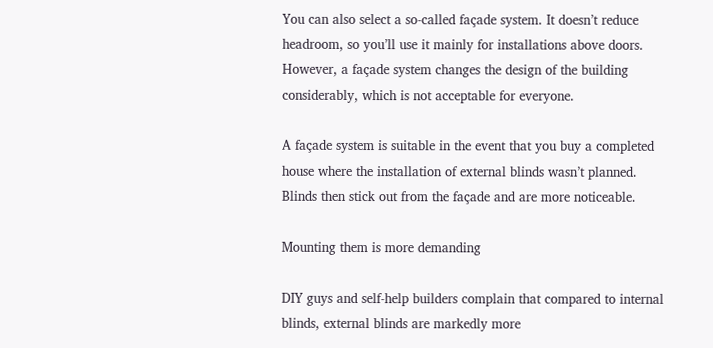You can also select a so-called façade system. It doesn’t reduce headroom, so you’ll use it mainly for installations above doors. However, a façade system changes the design of the building considerably, which is not acceptable for everyone.

A façade system is suitable in the event that you buy a completed house where the installation of external blinds wasn’t planned. Blinds then stick out from the façade and are more noticeable.

Mounting them is more demanding

DIY guys and self-help builders complain that compared to internal blinds, external blinds are markedly more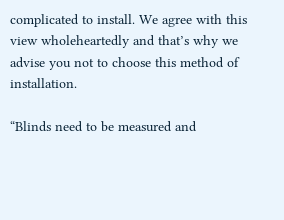complicated to install. We agree with this view wholeheartedly and that’s why we advise you not to choose this method of installation.

“Blinds need to be measured and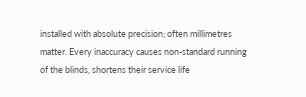installed with absolute precision; often millimetres matter. Every inaccuracy causes non-standard running of the blinds, shortens their service life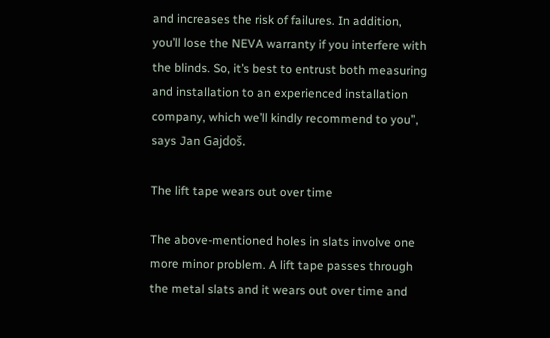and increases the risk of failures. In addition, you’ll lose the NEVA warranty if you interfere with the blinds. So, it’s best to entrust both measuring and installation to an experienced installation company, which we’ll kindly recommend to you”, says Jan Gajdoš.

The lift tape wears out over time

The above-mentioned holes in slats involve one more minor problem. A lift tape passes through the metal slats and it wears out over time and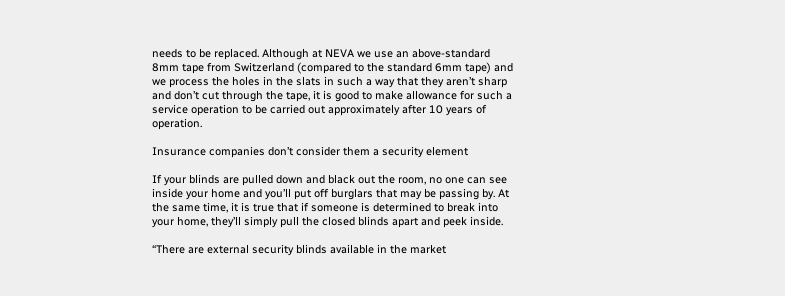needs to be replaced. Although at NEVA we use an above-standard 8mm tape from Switzerland (compared to the standard 6mm tape) and we process the holes in the slats in such a way that they aren’t sharp and don’t cut through the tape, it is good to make allowance for such a service operation to be carried out approximately after 10 years of operation.

Insurance companies don’t consider them a security element

If your blinds are pulled down and black out the room, no one can see inside your home and you’ll put off burglars that may be passing by. At the same time, it is true that if someone is determined to break into your home, they’ll simply pull the closed blinds apart and peek inside.

“There are external security blinds available in the market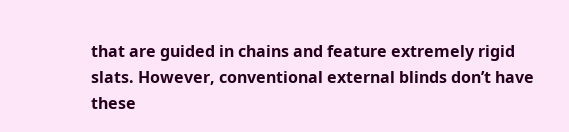that are guided in chains and feature extremely rigid slats. However, conventional external blinds don’t have these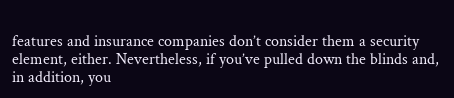features and insurance companies don’t consider them a security element, either. Nevertheless, if you’ve pulled down the blinds and, in addition, you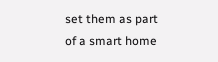set them as part of a smart home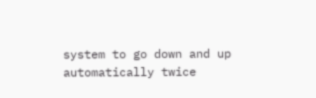system to go down and up automatically twice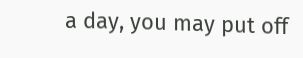a day, you may put off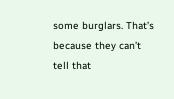some burglars. That’s because they can’t tell that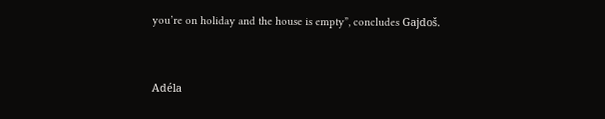you’re on holiday and the house is empty”, concludes Gajdoš.


Adéla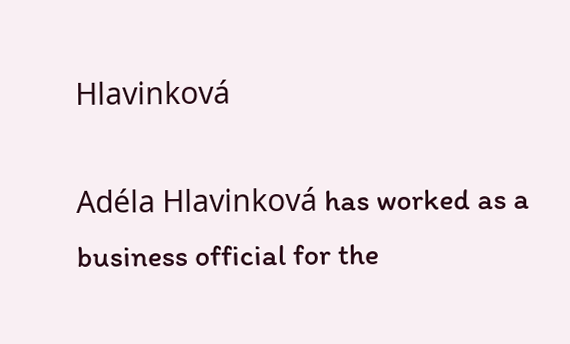Hlavinková

Adéla Hlavinková has worked as a business official for the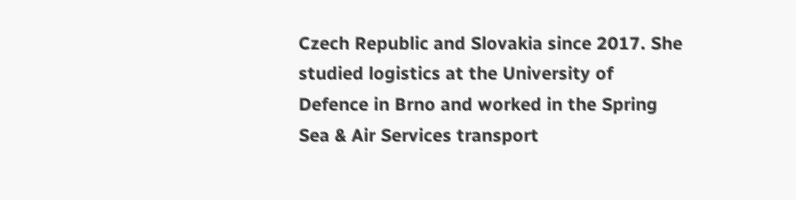Czech Republic and Slovakia since 2017. She studied logistics at the University of Defence in Brno and worked in the Spring Sea & Air Services transport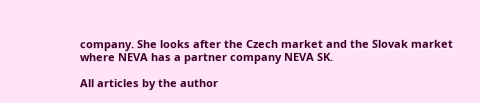company. She looks after the Czech market and the Slovak market where NEVA has a partner company NEVA SK.

All articles by the author